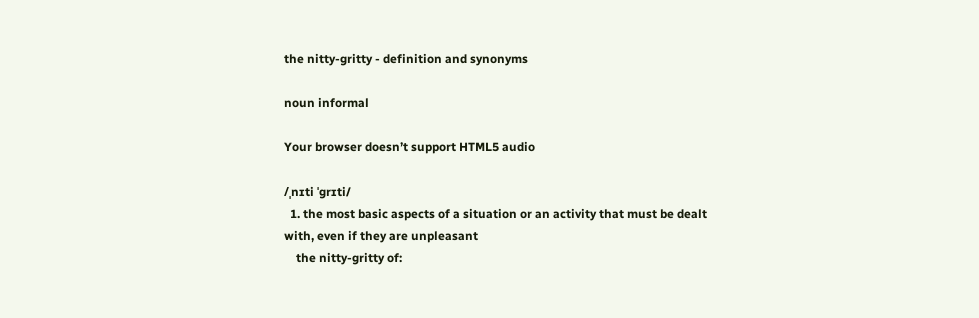the nitty-gritty - definition and synonyms

noun informal

Your browser doesn’t support HTML5 audio

/ˌnɪti ˈɡrɪti/
  1. the most basic aspects of a situation or an activity that must be dealt with, even if they are unpleasant
    the nitty-gritty of: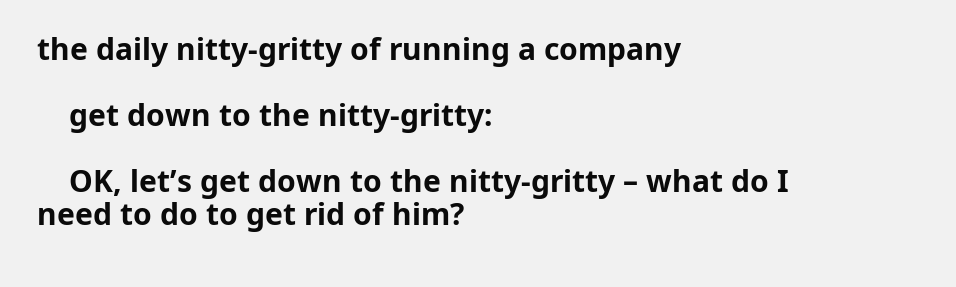the daily nitty-gritty of running a company

    get down to the nitty-gritty:

    OK, let’s get down to the nitty-gritty – what do I need to do to get rid of him?